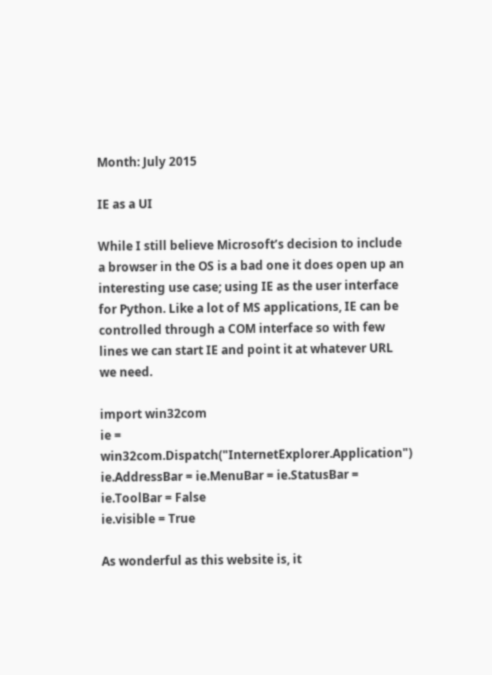Month: July 2015

IE as a UI

While I still believe Microsoft’s decision to include a browser in the OS is a bad one it does open up an interesting use case; using IE as the user interface for Python. Like a lot of MS applications, IE can be controlled through a COM interface so with few lines we can start IE and point it at whatever URL we need.

import win32com
ie = win32com.Dispatch("InternetExplorer.Application")
ie.AddressBar = ie.MenuBar = ie.StatusBar = ie.ToolBar = False
ie.visible = True

As wonderful as this website is, it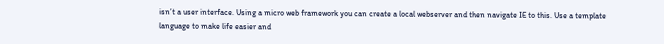isn’t a user interface. Using a micro web framework you can create a local webserver and then navigate IE to this. Use a template language to make life easier and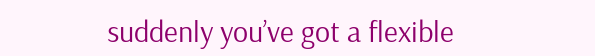suddenly you’ve got a flexible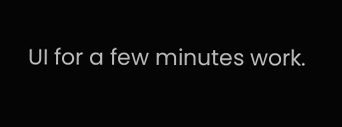UI for a few minutes work.